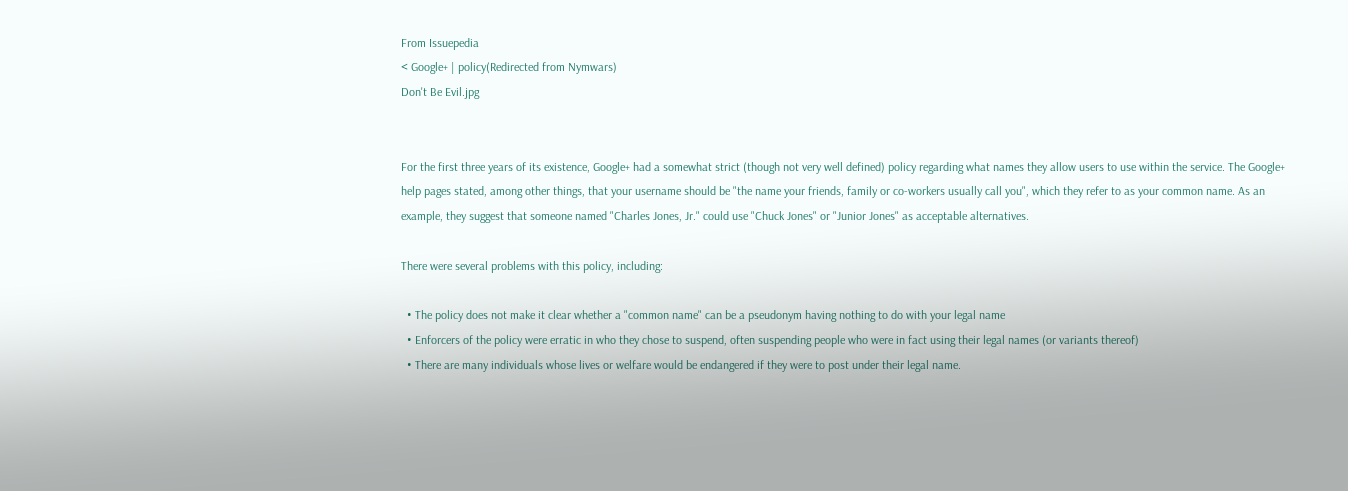From Issuepedia
< Google+ | policy(Redirected from Nymwars)
Don't Be Evil.jpg


For the first three years of its existence, Google+ had a somewhat strict (though not very well defined) policy regarding what names they allow users to use within the service. The Google+ help pages stated, among other things, that your username should be "the name your friends, family or co-workers usually call you", which they refer to as your common name. As an example, they suggest that someone named "Charles Jones, Jr." could use "Chuck Jones" or "Junior Jones" as acceptable alternatives.

There were several problems with this policy, including:

  • The policy does not make it clear whether a "common name" can be a pseudonym having nothing to do with your legal name
  • Enforcers of the policy were erratic in who they chose to suspend, often suspending people who were in fact using their legal names (or variants thereof)
  • There are many individuals whose lives or welfare would be endangered if they were to post under their legal name.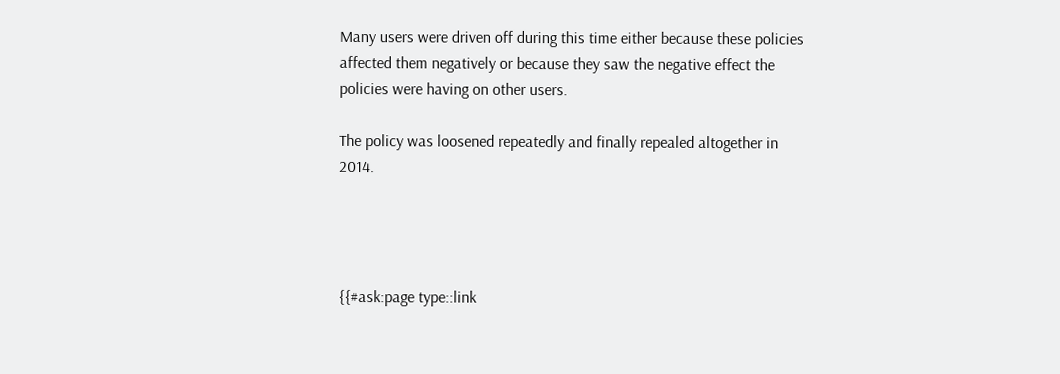Many users were driven off during this time either because these policies affected them negatively or because they saw the negative effect the policies were having on other users.

The policy was loosened repeatedly and finally repealed altogether in 2014.




{{#ask:page type::link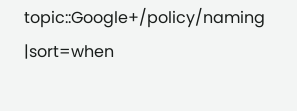topic::Google+/policy/naming |sort=when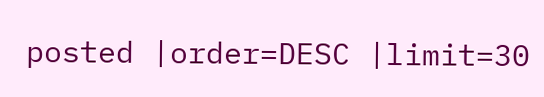posted |order=DESC |limit=30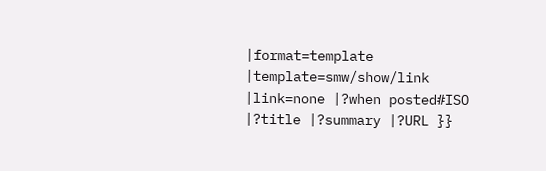|format=template |template=smw/show/link |link=none |?when posted#ISO |?title |?summary |?URL }}